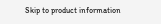Skip to product information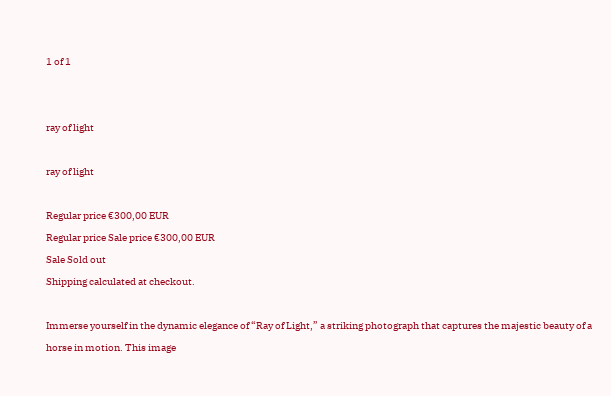1 of 1


ray of light

ray of light

Regular price €300,00 EUR
Regular price Sale price €300,00 EUR
Sale Sold out
Shipping calculated at checkout.

Immerse yourself in the dynamic elegance of “Ray of Light,” a striking photograph that captures the majestic beauty of a horse in motion. This image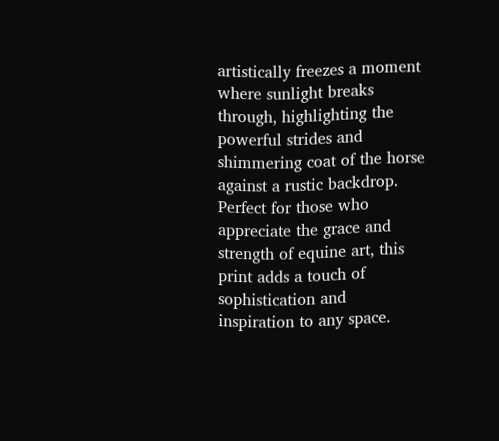artistically freezes a moment where sunlight breaks through, highlighting the powerful strides and shimmering coat of the horse against a rustic backdrop. Perfect for those who appreciate the grace and strength of equine art, this print adds a touch of sophistication and inspiration to any space.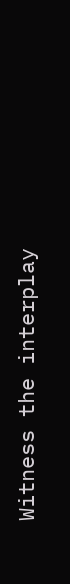Witness the interplay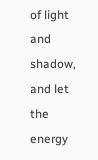of light and shadow, and let the energy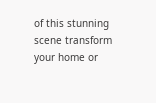of this stunning scene transform your home or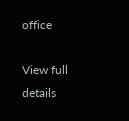office

View full details